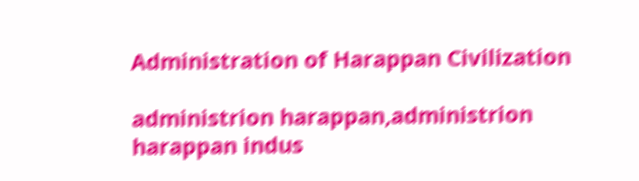Administration of Harappan Civilization

administrion harappan,administrion harappan indus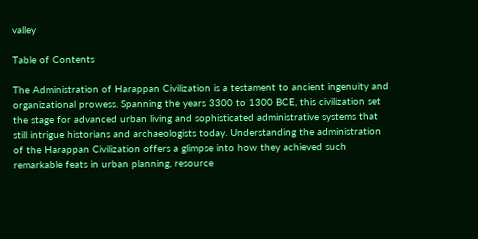valley

Table of Contents

The Administration of Harappan Civilization is a testament to ancient ingenuity and organizational prowess. Spanning the years 3300 to 1300 BCE, this civilization set the stage for advanced urban living and sophisticated administrative systems that still intrigue historians and archaeologists today. Understanding the administration of the Harappan Civilization offers a glimpse into how they achieved such remarkable feats in urban planning, resource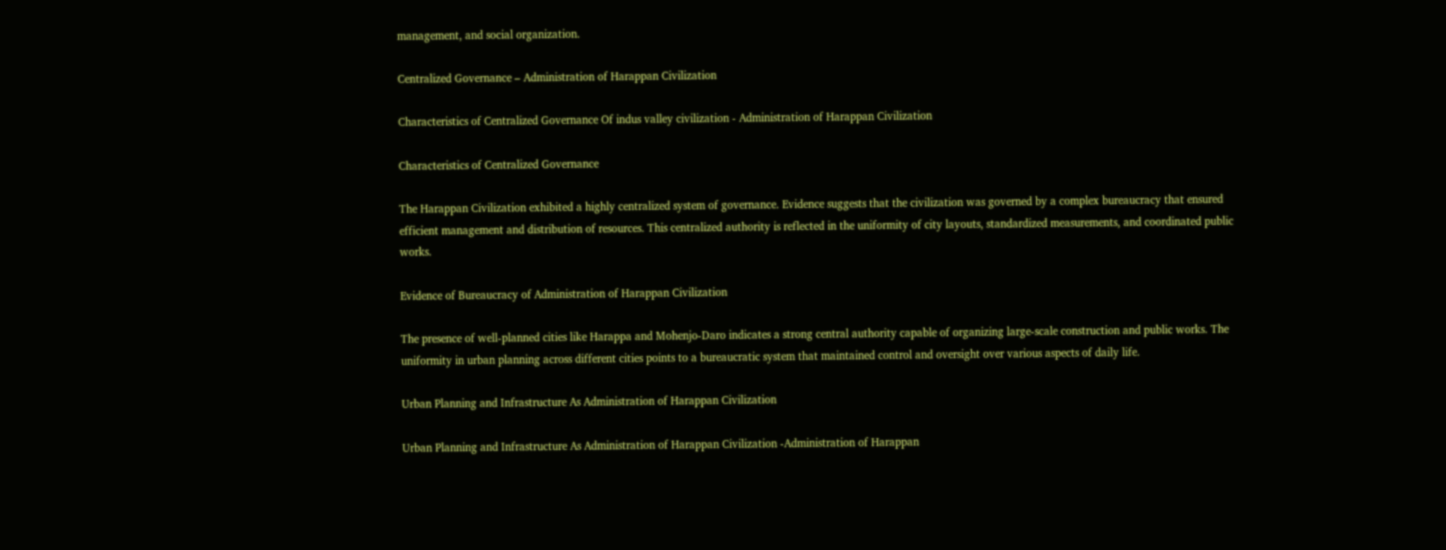management, and social organization.

Centralized Governance – Administration of Harappan Civilization

Characteristics of Centralized Governance Of indus valley civilization - Administration of Harappan Civilization

Characteristics of Centralized Governance

The Harappan Civilization exhibited a highly centralized system of governance. Evidence suggests that the civilization was governed by a complex bureaucracy that ensured efficient management and distribution of resources. This centralized authority is reflected in the uniformity of city layouts, standardized measurements, and coordinated public works.

Evidence of Bureaucracy of Administration of Harappan Civilization

The presence of well-planned cities like Harappa and Mohenjo-Daro indicates a strong central authority capable of organizing large-scale construction and public works. The uniformity in urban planning across different cities points to a bureaucratic system that maintained control and oversight over various aspects of daily life.

Urban Planning and Infrastructure As Administration of Harappan Civilization

Urban Planning and Infrastructure As Administration of Harappan Civilization -Administration of Harappan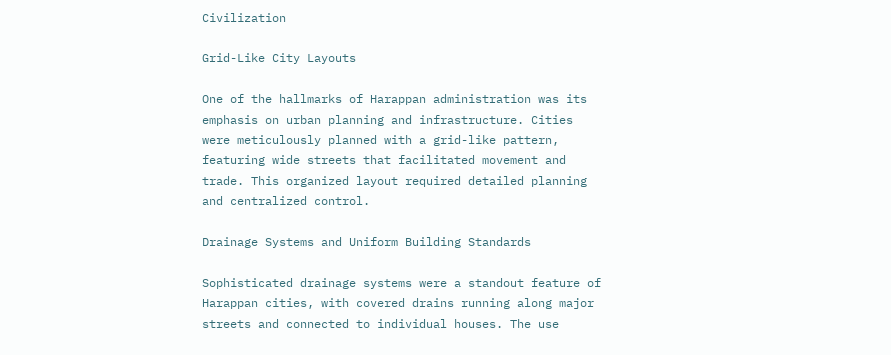Civilization

Grid-Like City Layouts

One of the hallmarks of Harappan administration was its emphasis on urban planning and infrastructure. Cities were meticulously planned with a grid-like pattern, featuring wide streets that facilitated movement and trade. This organized layout required detailed planning and centralized control.

Drainage Systems and Uniform Building Standards

Sophisticated drainage systems were a standout feature of Harappan cities, with covered drains running along major streets and connected to individual houses. The use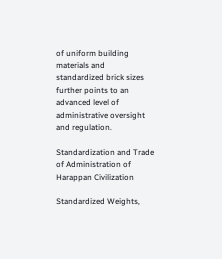of uniform building materials and standardized brick sizes further points to an advanced level of administrative oversight and regulation.

Standardization and Trade of Administration of Harappan Civilization

Standardized Weights,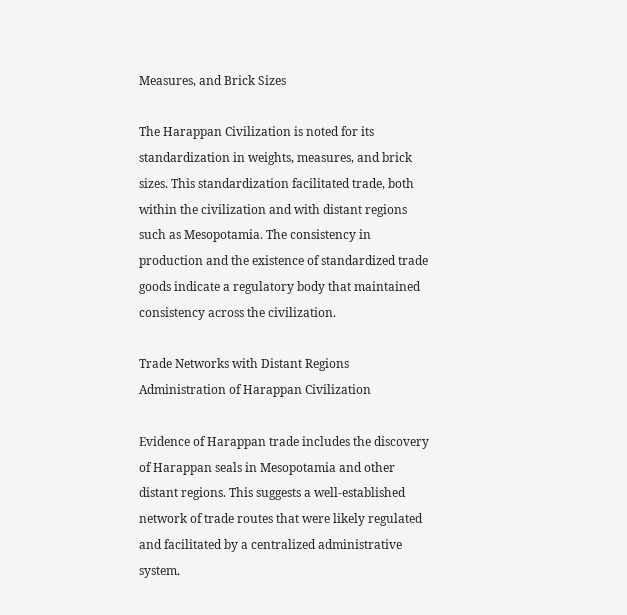Measures, and Brick Sizes

The Harappan Civilization is noted for its standardization in weights, measures, and brick sizes. This standardization facilitated trade, both within the civilization and with distant regions such as Mesopotamia. The consistency in production and the existence of standardized trade goods indicate a regulatory body that maintained consistency across the civilization.

Trade Networks with Distant Regions Administration of Harappan Civilization

Evidence of Harappan trade includes the discovery of Harappan seals in Mesopotamia and other distant regions. This suggests a well-established network of trade routes that were likely regulated and facilitated by a centralized administrative system.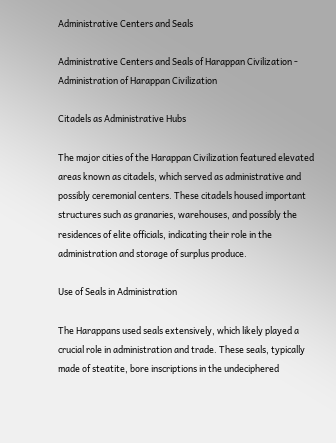Administrative Centers and Seals

Administrative Centers and Seals of Harappan Civilization - Administration of Harappan Civilization

Citadels as Administrative Hubs

The major cities of the Harappan Civilization featured elevated areas known as citadels, which served as administrative and possibly ceremonial centers. These citadels housed important structures such as granaries, warehouses, and possibly the residences of elite officials, indicating their role in the administration and storage of surplus produce.

Use of Seals in Administration

The Harappans used seals extensively, which likely played a crucial role in administration and trade. These seals, typically made of steatite, bore inscriptions in the undeciphered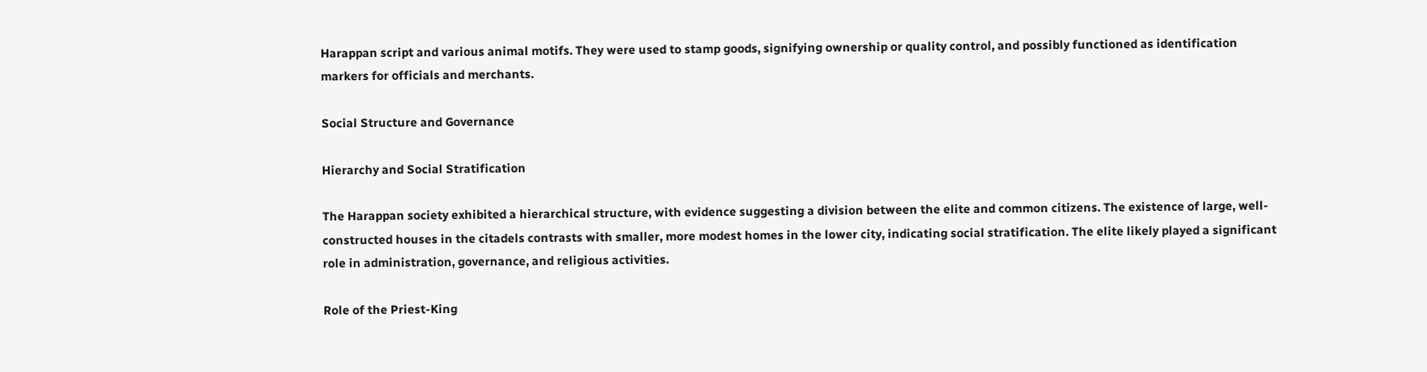Harappan script and various animal motifs. They were used to stamp goods, signifying ownership or quality control, and possibly functioned as identification markers for officials and merchants.

Social Structure and Governance

Hierarchy and Social Stratification

The Harappan society exhibited a hierarchical structure, with evidence suggesting a division between the elite and common citizens. The existence of large, well-constructed houses in the citadels contrasts with smaller, more modest homes in the lower city, indicating social stratification. The elite likely played a significant role in administration, governance, and religious activities.

Role of the Priest-King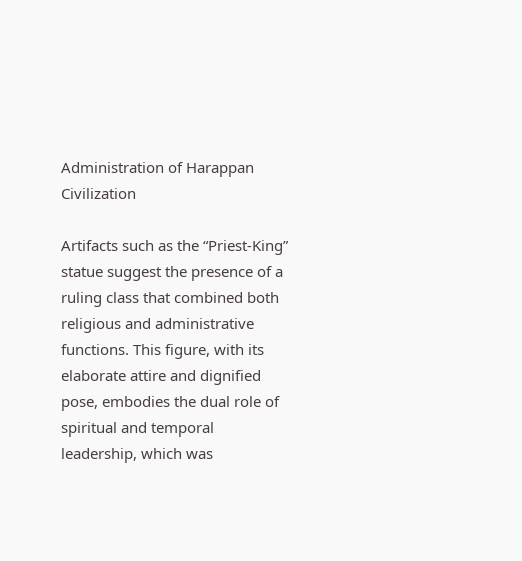Administration of Harappan Civilization

Artifacts such as the “Priest-King” statue suggest the presence of a ruling class that combined both religious and administrative functions. This figure, with its elaborate attire and dignified pose, embodies the dual role of spiritual and temporal leadership, which was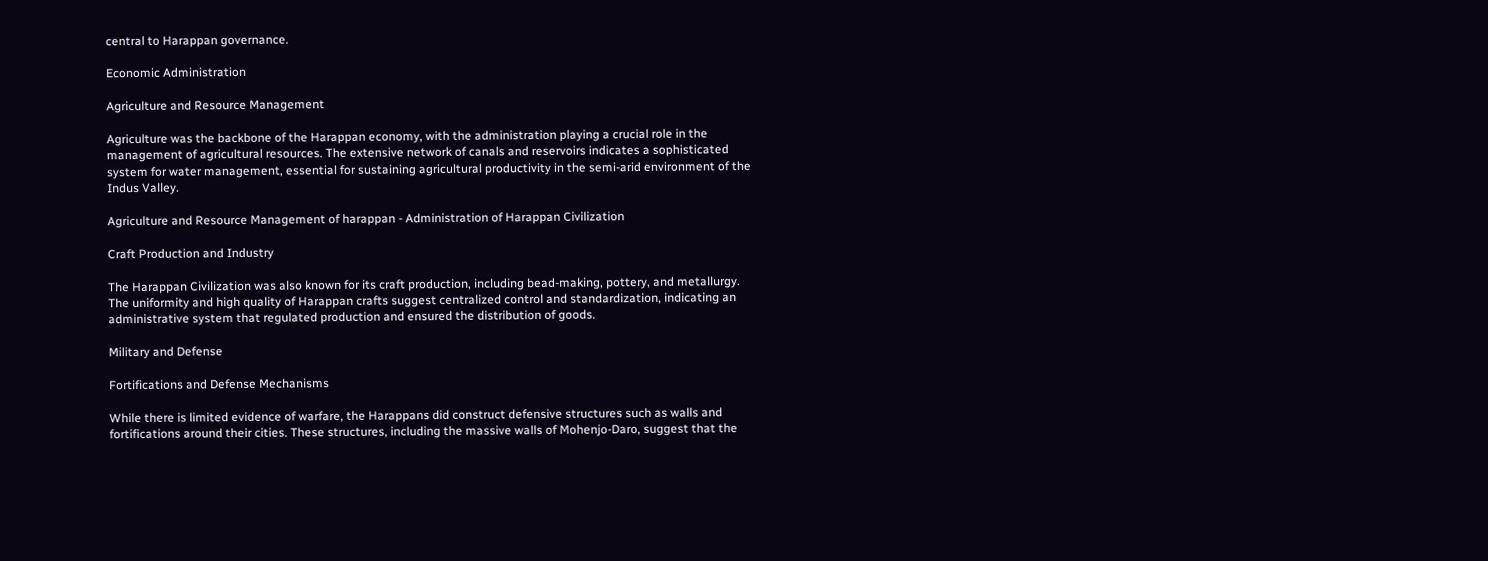central to Harappan governance.

Economic Administration

Agriculture and Resource Management

Agriculture was the backbone of the Harappan economy, with the administration playing a crucial role in the management of agricultural resources. The extensive network of canals and reservoirs indicates a sophisticated system for water management, essential for sustaining agricultural productivity in the semi-arid environment of the Indus Valley.

Agriculture and Resource Management of harappan - Administration of Harappan Civilization

Craft Production and Industry

The Harappan Civilization was also known for its craft production, including bead-making, pottery, and metallurgy. The uniformity and high quality of Harappan crafts suggest centralized control and standardization, indicating an administrative system that regulated production and ensured the distribution of goods.

Military and Defense

Fortifications and Defense Mechanisms

While there is limited evidence of warfare, the Harappans did construct defensive structures such as walls and fortifications around their cities. These structures, including the massive walls of Mohenjo-Daro, suggest that the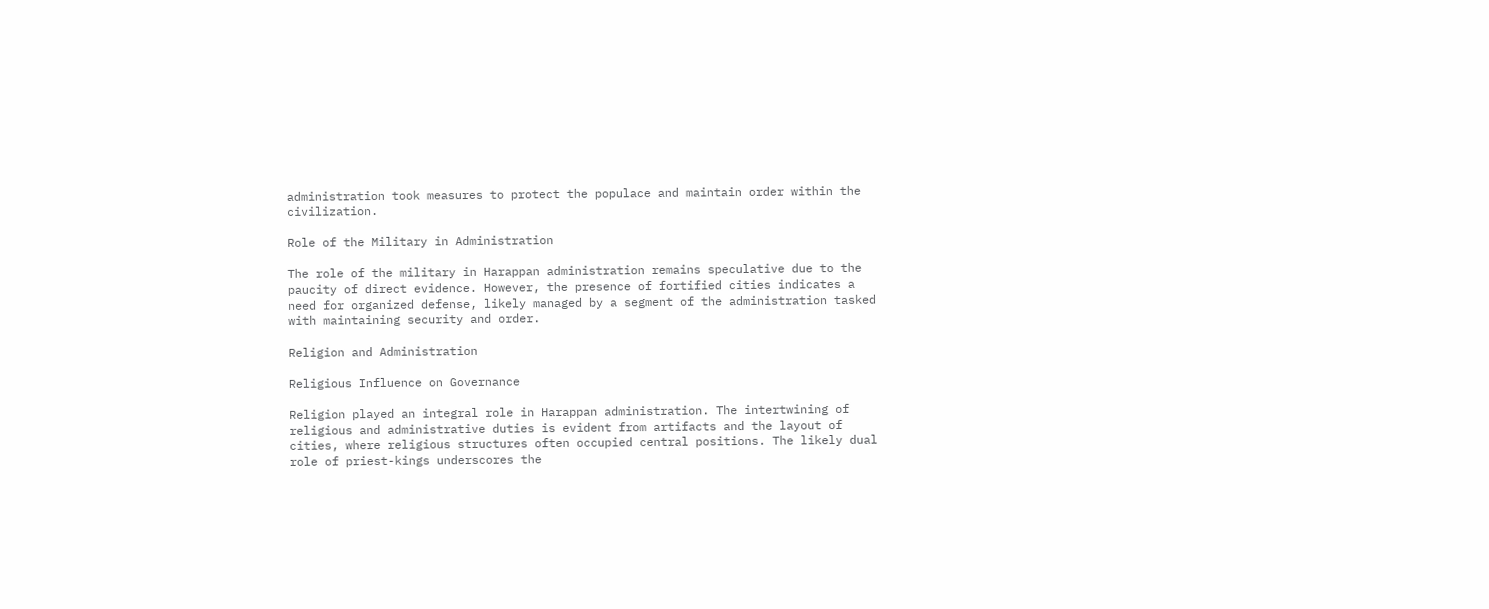administration took measures to protect the populace and maintain order within the civilization.

Role of the Military in Administration

The role of the military in Harappan administration remains speculative due to the paucity of direct evidence. However, the presence of fortified cities indicates a need for organized defense, likely managed by a segment of the administration tasked with maintaining security and order.

Religion and Administration

Religious Influence on Governance

Religion played an integral role in Harappan administration. The intertwining of religious and administrative duties is evident from artifacts and the layout of cities, where religious structures often occupied central positions. The likely dual role of priest-kings underscores the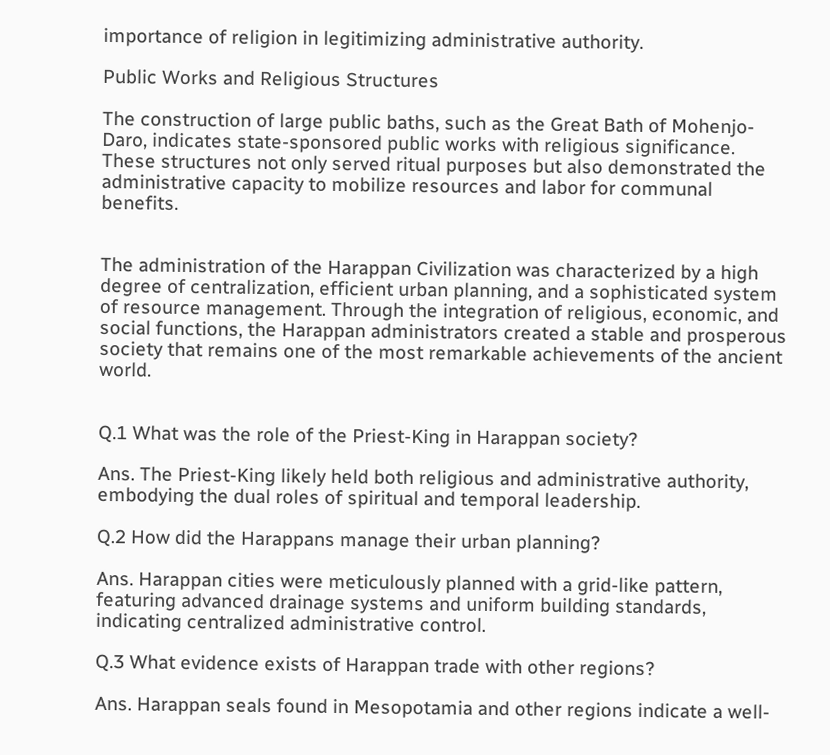importance of religion in legitimizing administrative authority.

Public Works and Religious Structures

The construction of large public baths, such as the Great Bath of Mohenjo-Daro, indicates state-sponsored public works with religious significance. These structures not only served ritual purposes but also demonstrated the administrative capacity to mobilize resources and labor for communal benefits.


The administration of the Harappan Civilization was characterized by a high degree of centralization, efficient urban planning, and a sophisticated system of resource management. Through the integration of religious, economic, and social functions, the Harappan administrators created a stable and prosperous society that remains one of the most remarkable achievements of the ancient world.


Q.1 What was the role of the Priest-King in Harappan society?

Ans. The Priest-King likely held both religious and administrative authority, embodying the dual roles of spiritual and temporal leadership.

Q.2 How did the Harappans manage their urban planning?

Ans. Harappan cities were meticulously planned with a grid-like pattern, featuring advanced drainage systems and uniform building standards, indicating centralized administrative control.

Q.3 What evidence exists of Harappan trade with other regions?

Ans. Harappan seals found in Mesopotamia and other regions indicate a well-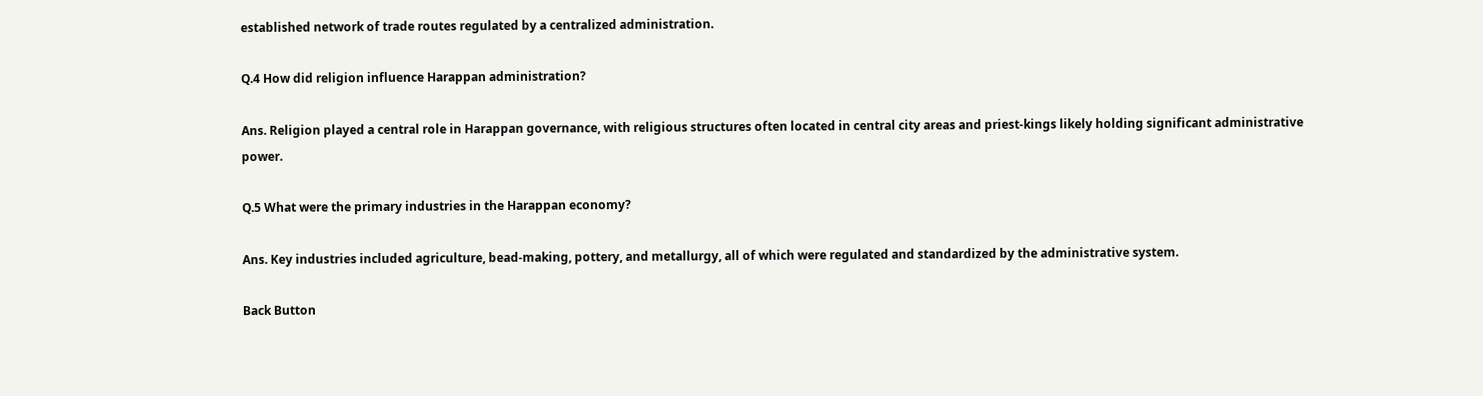established network of trade routes regulated by a centralized administration.

Q.4 How did religion influence Harappan administration?

Ans. Religion played a central role in Harappan governance, with religious structures often located in central city areas and priest-kings likely holding significant administrative power.

Q.5 What were the primary industries in the Harappan economy?

Ans. Key industries included agriculture, bead-making, pottery, and metallurgy, all of which were regulated and standardized by the administrative system.

Back Button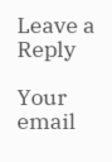Leave a Reply

Your email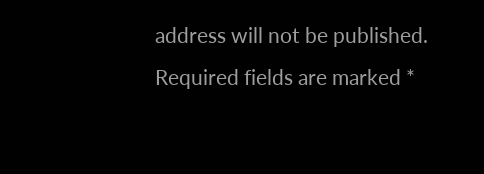address will not be published. Required fields are marked *